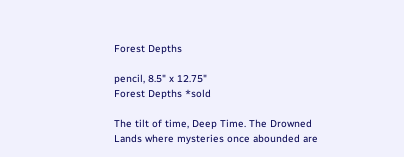Forest Depths

pencil, 8.5" x 12.75"
Forest Depths *sold

The tilt of time, Deep Time. The Drowned Lands where mysteries once abounded are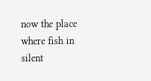now the place where fish in silent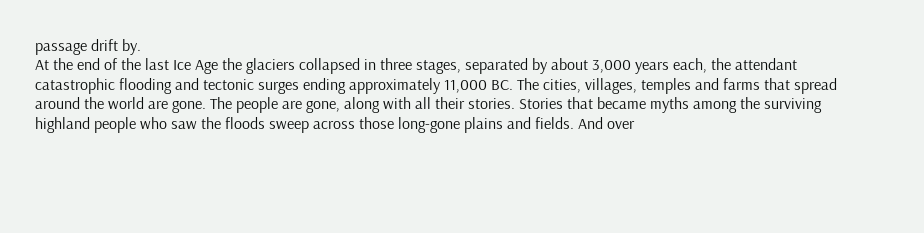passage drift by.
At the end of the last Ice Age the glaciers collapsed in three stages, separated by about 3,000 years each, the attendant catastrophic flooding and tectonic surges ending approximately 11,000 BC. The cities, villages, temples and farms that spread around the world are gone. The people are gone, along with all their stories. Stories that became myths among the surviving highland people who saw the floods sweep across those long-gone plains and fields. And over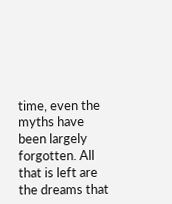time, even the myths have been largely forgotten. All that is left are the dreams that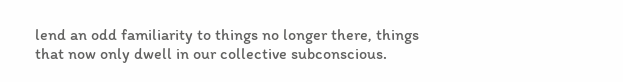lend an odd familiarity to things no longer there, things that now only dwell in our collective subconscious.